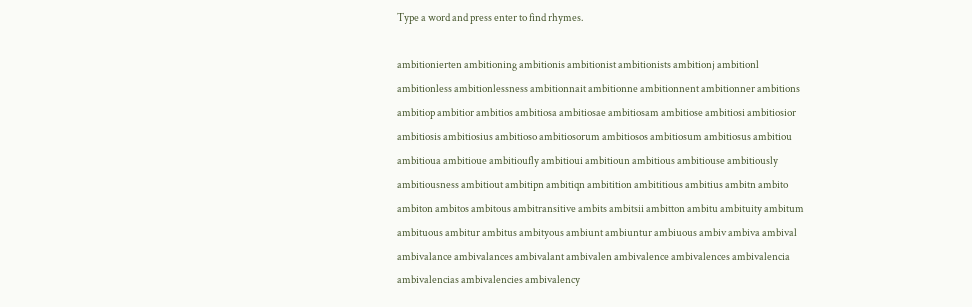Type a word and press enter to find rhymes.

ambitionierten ambitioning ambitionis ambitionist ambitionists ambitionj ambitionl ambitionless ambitionlessness ambitionnait ambitionne ambitionnent ambitionner ambitions ambitiop ambitior ambitios ambitiosa ambitiosae ambitiosam ambitiose ambitiosi ambitiosior ambitiosis ambitiosius ambitioso ambitiosorum ambitiosos ambitiosum ambitiosus ambitiou ambitioua ambitioue ambitioufly ambitioui ambitioun ambitious ambitiouse ambitiously ambitiousness ambitiout ambitipn ambitiqn ambitition ambititious ambitius ambitn ambito ambiton ambitos ambitous ambitransitive ambits ambitsii ambitton ambitu ambituity ambitum ambituous ambitur ambitus ambityous ambiunt ambiuntur ambiuous ambiv ambiva ambival ambivalance ambivalances ambivalant ambivalen ambivalence ambivalences ambivalencia ambivalencias ambivalencies ambivalency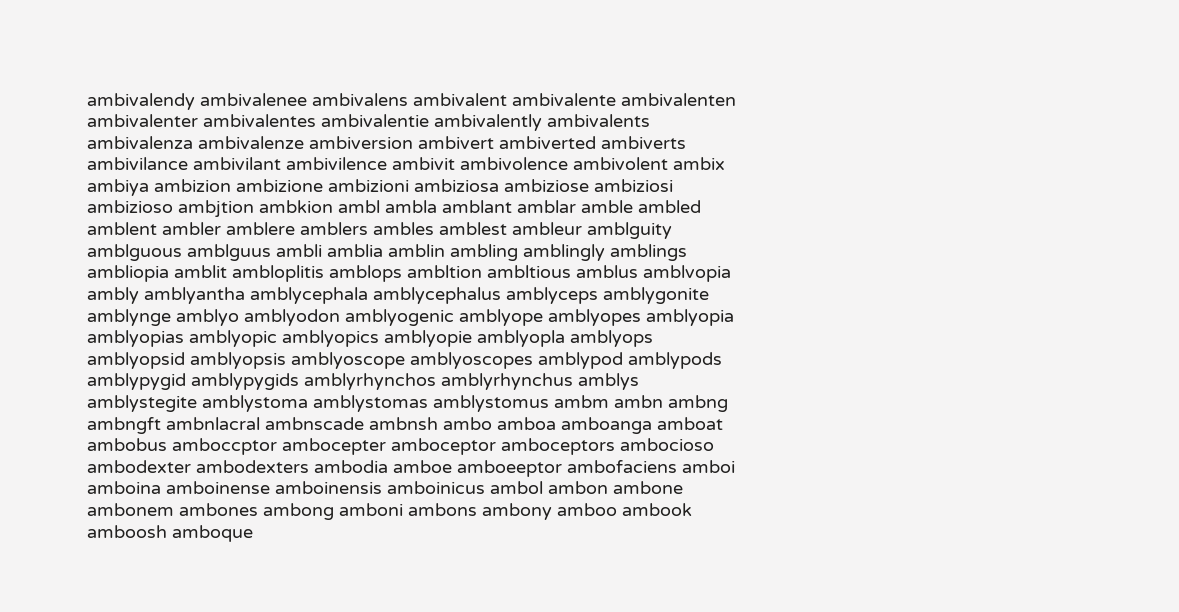ambivalendy ambivalenee ambivalens ambivalent ambivalente ambivalenten ambivalenter ambivalentes ambivalentie ambivalently ambivalents ambivalenza ambivalenze ambiversion ambivert ambiverted ambiverts ambivilance ambivilant ambivilence ambivit ambivolence ambivolent ambix ambiya ambizion ambizione ambizioni ambiziosa ambiziose ambiziosi ambizioso ambjtion ambkion ambl ambla amblant amblar amble ambled amblent ambler amblere amblers ambles amblest ambleur amblguity amblguous amblguus ambli amblia amblin ambling amblingly amblings ambliopia amblit ambloplitis amblops ambltion ambltious amblus amblvopia ambly amblyantha amblycephala amblycephalus amblyceps amblygonite amblynge amblyo amblyodon amblyogenic amblyope amblyopes amblyopia amblyopias amblyopic amblyopics amblyopie amblyopla amblyops amblyopsid amblyopsis amblyoscope amblyoscopes amblypod amblypods amblypygid amblypygids amblyrhynchos amblyrhynchus amblys amblystegite amblystoma amblystomas amblystomus ambm ambn ambng ambngft ambnlacral ambnscade ambnsh ambo amboa amboanga amboat ambobus amboccptor ambocepter amboceptor amboceptors ambocioso ambodexter ambodexters ambodia amboe amboeeptor ambofaciens amboi amboina amboinense amboinensis amboinicus ambol ambon ambone ambonem ambones ambong amboni ambons ambony amboo ambook amboosh amboque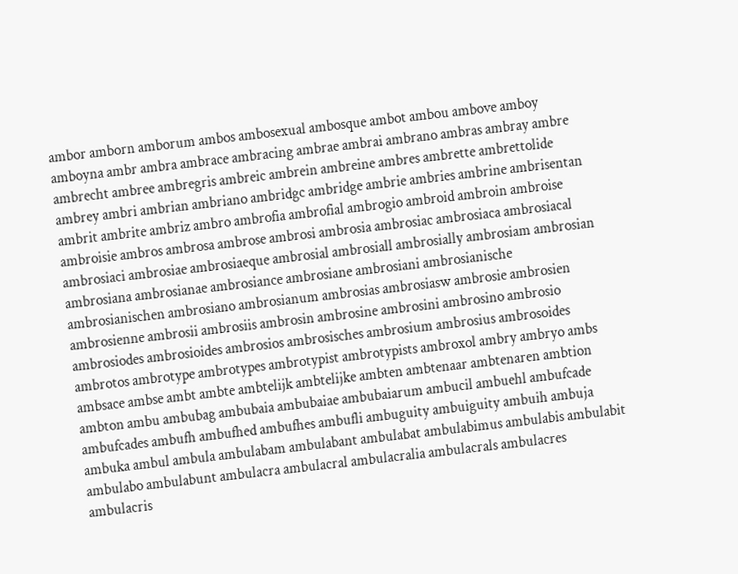ambor amborn amborum ambos ambosexual ambosque ambot ambou ambove amboy amboyna ambr ambra ambrace ambracing ambrae ambrai ambrano ambras ambray ambre ambrecht ambree ambregris ambreic ambrein ambreine ambres ambrette ambrettolide ambrey ambri ambrian ambriano ambridgc ambridge ambrie ambries ambrine ambrisentan ambrit ambrite ambriz ambro ambrofia ambrofial ambrogio ambroid ambroin ambroise ambroisie ambros ambrosa ambrose ambrosi ambrosia ambrosiac ambrosiaca ambrosiacal ambrosiaci ambrosiae ambrosiaeque ambrosial ambrosiall ambrosially ambrosiam ambrosian ambrosiana ambrosianae ambrosiance ambrosiane ambrosiani ambrosianische ambrosianischen ambrosiano ambrosianum ambrosias ambrosiasw ambrosie ambrosien ambrosienne ambrosii ambrosiis ambrosin ambrosine ambrosini ambrosino ambrosio ambrosiodes ambrosioides ambrosios ambrosisches ambrosium ambrosius ambrosoides ambrotos ambrotype ambrotypes ambrotypist ambrotypists ambroxol ambry ambryo ambs ambsace ambse ambt ambte ambtelijk ambtelijke ambten ambtenaar ambtenaren ambtion ambton ambu ambubag ambubaia ambubaiae ambubaiarum ambucil ambuehl ambufcade ambufcades ambufh ambufhed ambufhes ambufli ambuguity ambuiguity ambuih ambuja ambuka ambul ambula ambulabam ambulabant ambulabat ambulabimus ambulabis ambulabit ambulabo ambulabunt ambulacra ambulacral ambulacralia ambulacrals ambulacres ambulacris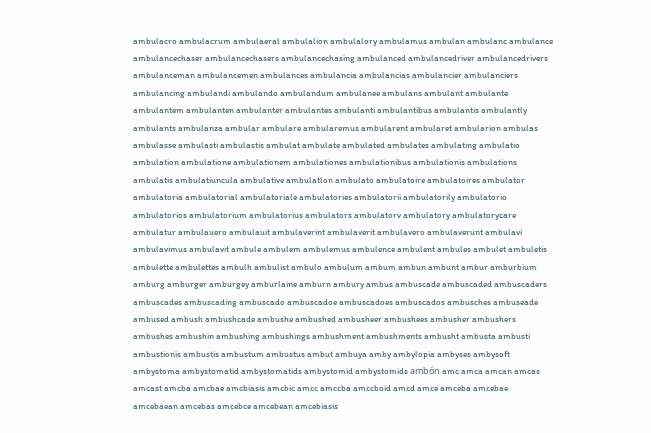ambulacro ambulacrum ambulaeral ambulalion ambulalory ambulamus ambulan ambulanc ambulance ambulancechaser ambulancechasers ambulancechasing ambulanced ambulancedriver ambulancedrivers ambulanceman ambulancemen ambulances ambulancia ambulancias ambulancier ambulanciers ambulancing ambulandi ambulando ambulandum ambulanee ambulans ambulant ambulante ambulantem ambulanten ambulanter ambulantes ambulanti ambulantibus ambulantis ambulantly ambulants ambulanza ambular ambulare ambularemus ambularent ambularet ambularion ambulas ambulasse ambulasti ambulastis ambulat ambulate ambulated ambulates ambulating ambulatio ambulation ambulatione ambulationem ambulationes ambulationibus ambulationis ambulations ambulatis ambulatiuncula ambulative ambulatlon ambulato ambulatoire ambulatoires ambulator ambulatoria ambulatorial ambulatoriale ambulatories ambulatorii ambulatorily ambulatorio ambulatorios ambulatorium ambulatorius ambulators ambulatorv ambulatory ambulatorycare ambulatur ambulauero ambulauit ambulaverint ambulaverit ambulavero ambulaverunt ambulavi ambulavimus ambulavit ambule ambulem ambulemus ambulence ambulent ambules ambulet ambuletis ambulette ambulettes ambulh ambulist ambulo ambulum ambum ambun ambunt ambur amburbium amburg amburger amburgey amburlaine amburn ambury ambus ambuscade ambuscaded ambuscaders ambuscades ambuscading ambuscado ambuscadoe ambuscadoes ambuscados ambusches ambuseade ambused ambush ambushcade ambushe ambushed ambusheer ambushees ambusher ambushers ambushes ambushin ambushing ambushings ambushment ambushments ambusht ambusta ambusti ambustionis ambustis ambustum ambustus ambut ambuya amby ambylopia ambyses ambysoft ambystoma ambystomatid ambystomatids ambystomid ambystomids ambón amc amca amcan amcas amcast amcba amcbae amcbiasis amcbic amcc amccba amccboid amcd amce amceba amcebae amcebaean amcebas amcebce amcebean amcebiasis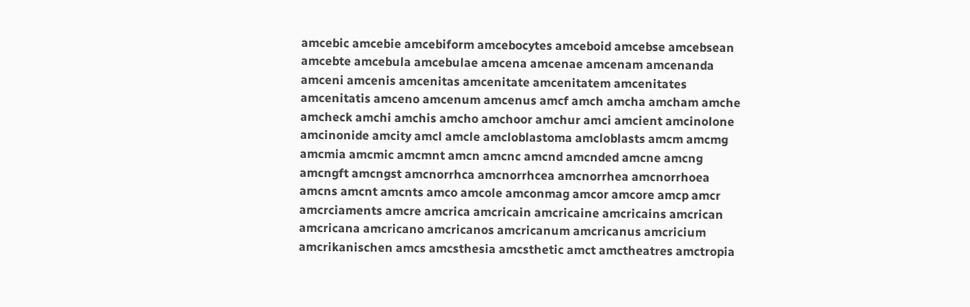amcebic amcebie amcebiform amcebocytes amceboid amcebse amcebsean amcebte amcebula amcebulae amcena amcenae amcenam amcenanda amceni amcenis amcenitas amcenitate amcenitatem amcenitates amcenitatis amceno amcenum amcenus amcf amch amcha amcham amche amcheck amchi amchis amcho amchoor amchur amci amcient amcinolone amcinonide amcity amcl amcle amcloblastoma amcloblasts amcm amcmg amcmia amcmic amcmnt amcn amcnc amcnd amcnded amcne amcng amcngft amcngst amcnorrhca amcnorrhcea amcnorrhea amcnorrhoea amcns amcnt amcnts amco amcole amconmag amcor amcore amcp amcr amcrciaments amcre amcrica amcricain amcricaine amcricains amcrican amcricana amcricano amcricanos amcricanum amcricanus amcricium amcrikanischen amcs amcsthesia amcsthetic amct amctheatres amctropia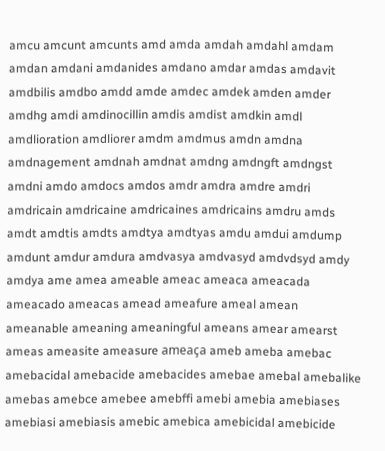amcu amcunt amcunts amd amda amdah amdahl amdam amdan amdani amdanides amdano amdar amdas amdavit amdbilis amdbo amdd amde amdec amdek amden amder amdhg amdi amdinocillin amdis amdist amdkin amdl amdlioration amdliorer amdm amdmus amdn amdna amdnagement amdnah amdnat amdng amdngft amdngst amdni amdo amdocs amdos amdr amdra amdre amdri amdricain amdricaine amdricaines amdricains amdru amds amdt amdtis amdts amdtya amdtyas amdu amdui amdump amdunt amdur amdura amdvasya amdvasyd amdvdsyd amdy amdya ame amea ameable ameac ameaca ameacada ameacado ameacas amead ameafure ameal amean ameanable ameaning ameaningful ameans amear amearst ameas ameasite ameasure ameaça ameb ameba amebac amebacidal amebacide amebacides amebae amebal amebalike amebas amebce amebee amebffi amebi amebia amebiases amebiasi amebiasis amebic amebica amebicidal amebicide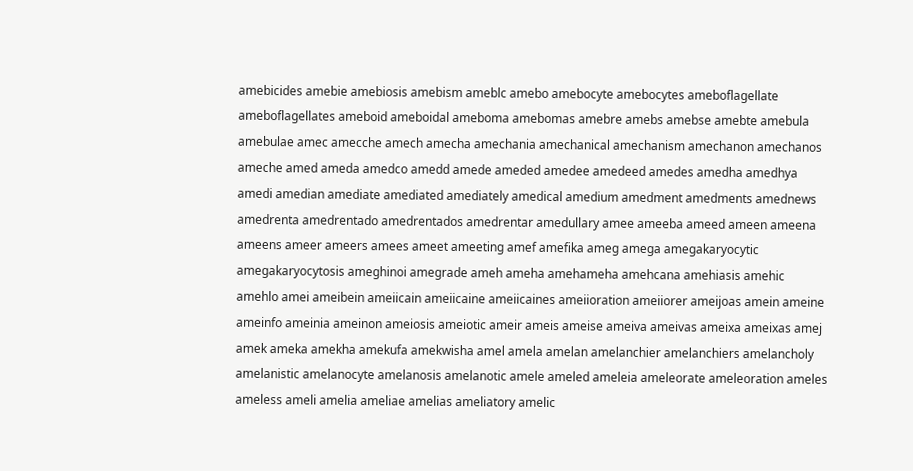amebicides amebie amebiosis amebism ameblc amebo amebocyte amebocytes ameboflagellate ameboflagellates ameboid ameboidal ameboma amebomas amebre amebs amebse amebte amebula amebulae amec amecche amech amecha amechania amechanical amechanism amechanon amechanos ameche amed ameda amedco amedd amede ameded amedee amedeed amedes amedha amedhya amedi amedian amediate amediated amediately amedical amedium amedment amedments amednews amedrenta amedrentado amedrentados amedrentar amedullary amee ameeba ameed ameen ameena ameens ameer ameers amees ameet ameeting amef amefika ameg amega amegakaryocytic amegakaryocytosis ameghinoi amegrade ameh ameha amehameha amehcana amehiasis amehic amehlo amei ameibein ameiicain ameiicaine ameiicaines ameiioration ameiiorer ameijoas amein ameine ameinfo ameinia ameinon ameiosis ameiotic ameir ameis ameise ameiva ameivas ameixa ameixas amej amek ameka amekha amekufa amekwisha amel amela amelan amelanchier amelanchiers amelancholy amelanistic amelanocyte amelanosis amelanotic amele ameled ameleia ameleorate ameleoration ameles ameless ameli amelia ameliae amelias ameliatory amelic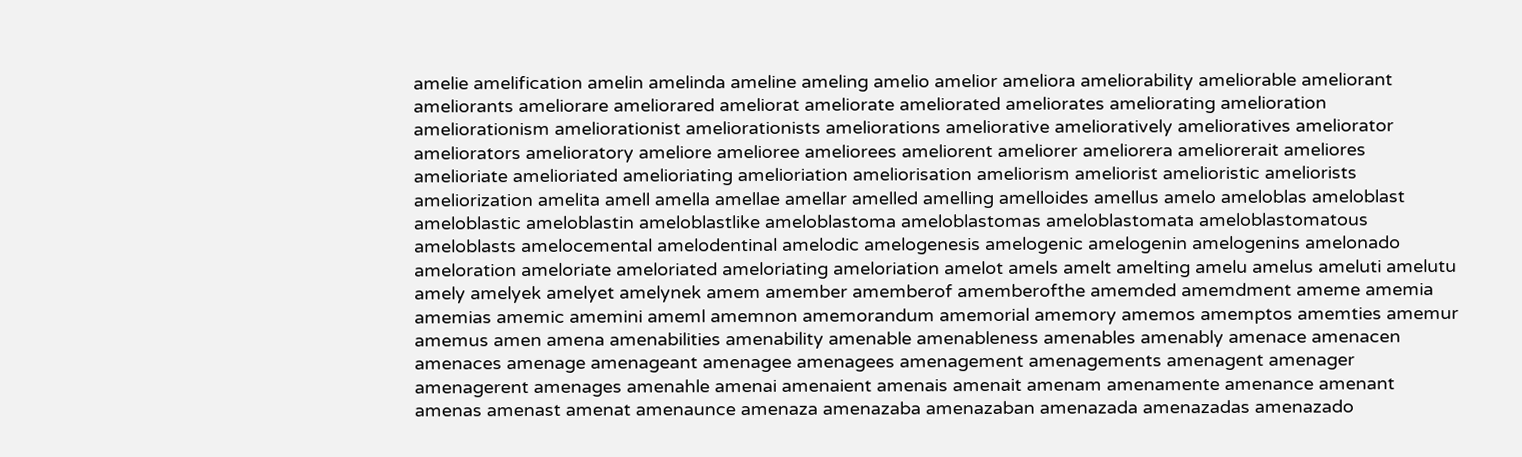amelie amelification amelin amelinda ameline ameling amelio amelior ameliora ameliorability ameliorable ameliorant ameliorants ameliorare ameliorared ameliorat ameliorate ameliorated ameliorates ameliorating amelioration ameliorationism ameliorationist ameliorationists ameliorations ameliorative amelioratively amelioratives ameliorator ameliorators amelioratory ameliore amelioree ameliorees ameliorent ameliorer ameliorera ameliorerait ameliores amelioriate amelioriated amelioriating amelioriation ameliorisation ameliorism ameliorist amelioristic ameliorists ameliorization amelita amell amella amellae amellar amelled amelling amelloides amellus amelo ameloblas ameloblast ameloblastic ameloblastin ameloblastlike ameloblastoma ameloblastomas ameloblastomata ameloblastomatous ameloblasts amelocemental amelodentinal amelodic amelogenesis amelogenic amelogenin amelogenins amelonado ameloration ameloriate ameloriated ameloriating ameloriation amelot amels amelt amelting amelu amelus ameluti amelutu amely amelyek amelyet amelynek amem amember amemberof amemberofthe amemded amemdment ameme amemia amemias amemic amemini ameml amemnon amemorandum amemorial amemory amemos amemptos amemties amemur amemus amen amena amenabilities amenability amenable amenableness amenables amenably amenace amenacen amenaces amenage amenageant amenagee amenagees amenagement amenagements amenagent amenager amenagerent amenages amenahle amenai amenaient amenais amenait amenam amenamente amenance amenant amenas amenast amenat amenaunce amenaza amenazaba amenazaban amenazada amenazadas amenazado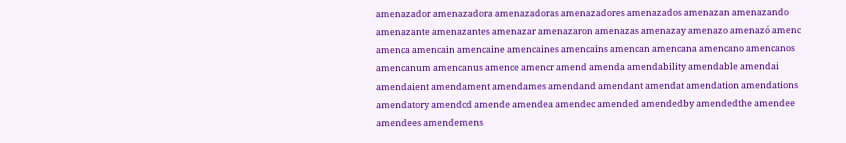amenazador amenazadora amenazadoras amenazadores amenazados amenazan amenazando amenazante amenazantes amenazar amenazaron amenazas amenazay amenazo amenazó amenc amenca amencain amencaine amencaines amencains amencan amencana amencano amencanos amencanum amencanus amence amencr amend amenda amendability amendable amendai amendaient amendament amendames amendand amendant amendat amendation amendations amendatory amendcd amende amendea amendec amended amendedby amendedthe amendee amendees amendemens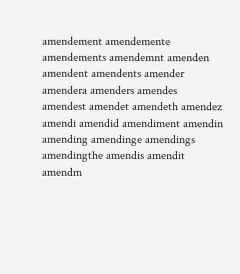amendement amendemente amendements amendemnt amenden amendent amendents amender amendera amenders amendes amendest amendet amendeth amendez amendi amendid amendiment amendin amending amendinge amendings amendingthe amendis amendit amendm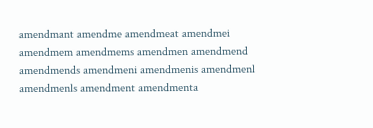amendmant amendme amendmeat amendmei amendmem amendmems amendmen amendmend amendmends amendmeni amendmenis amendmenl amendmenls amendment amendmenta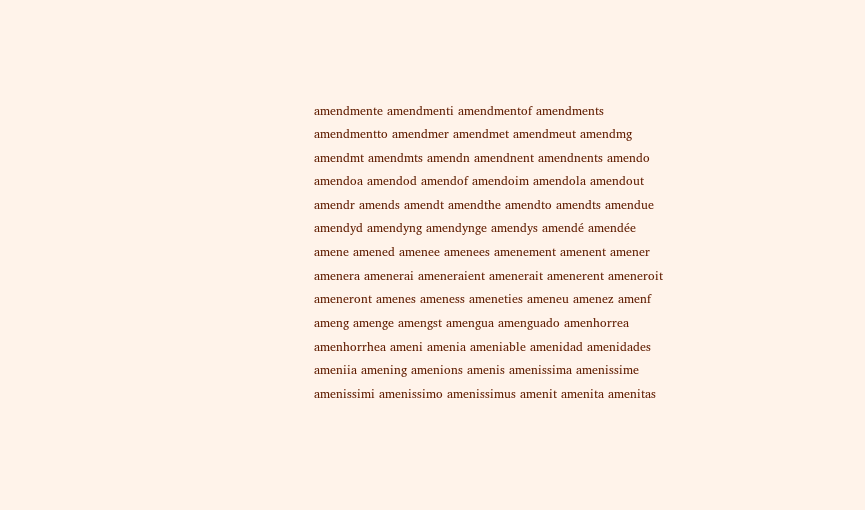amendmente amendmenti amendmentof amendments amendmentto amendmer amendmet amendmeut amendmg amendmt amendmts amendn amendnent amendnents amendo amendoa amendod amendof amendoim amendola amendout amendr amends amendt amendthe amendto amendts amendue amendyd amendyng amendynge amendys amendé amendée amene amened amenee amenees amenement amenent amener amenera amenerai ameneraient amenerait amenerent ameneroit ameneront amenes ameness ameneties ameneu amenez amenf ameng amenge amengst amengua amenguado amenhorrea amenhorrhea ameni amenia ameniable amenidad amenidades ameniia amening amenions amenis amenissima amenissime amenissimi amenissimo amenissimus amenit amenita amenitas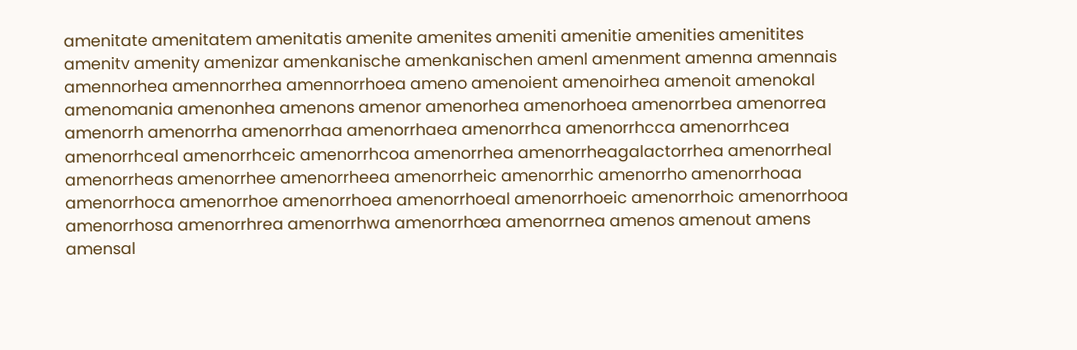amenitate amenitatem amenitatis amenite amenites ameniti amenitie amenities amenitites amenitv amenity amenizar amenkanische amenkanischen amenl amenment amenna amennais amennorhea amennorrhea amennorrhoea ameno amenoient amenoirhea amenoit amenokal amenomania amenonhea amenons amenor amenorhea amenorhoea amenorrbea amenorrea amenorrh amenorrha amenorrhaa amenorrhaea amenorrhca amenorrhcca amenorrhcea amenorrhceal amenorrhceic amenorrhcoa amenorrhea amenorrheagalactorrhea amenorrheal amenorrheas amenorrhee amenorrheea amenorrheic amenorrhic amenorrho amenorrhoaa amenorrhoca amenorrhoe amenorrhoea amenorrhoeal amenorrhoeic amenorrhoic amenorrhooa amenorrhosa amenorrhrea amenorrhwa amenorrhœa amenorrnea amenos amenout amens amensal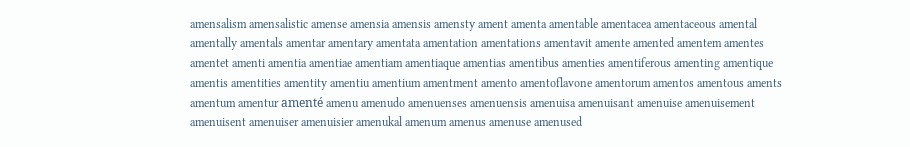amensalism amensalistic amense amensia amensis amensty ament amenta amentable amentacea amentaceous amental amentally amentals amentar amentary amentata amentation amentations amentavit amente amented amentem amentes amentet amenti amentia amentiae amentiam amentiaque amentias amentibus amenties amentiferous amenting amentique amentis amentities amentity amentiu amentium amentment amento amentoflavone amentorum amentos amentous aments amentum amentur amenté amenu amenudo amenuenses amenuensis amenuisa amenuisant amenuise amenuisement amenuisent amenuiser amenuisier amenukal amenum amenus amenuse amenused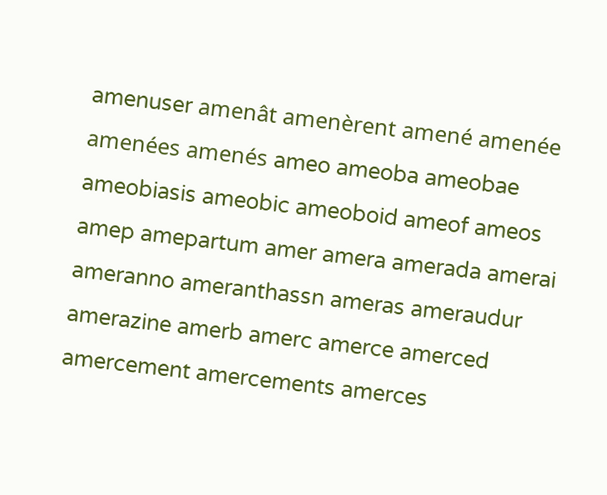amenuser amenât amenèrent amené amenée amenées amenés ameo ameoba ameobae ameobiasis ameobic ameoboid ameof ameos amep amepartum amer amera amerada amerai ameranno ameranthassn ameras ameraudur amerazine amerb amerc amerce amerced amercement amercements amerces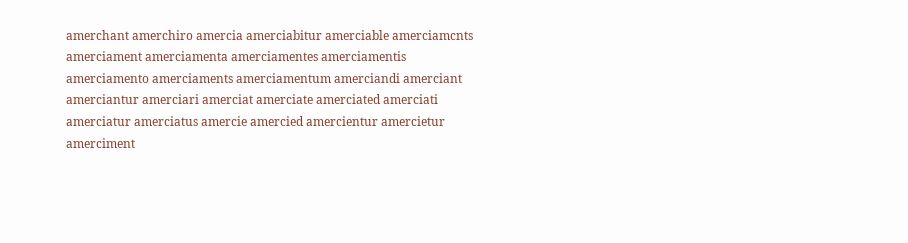amerchant amerchiro amercia amerciabitur amerciable amerciamcnts amerciament amerciamenta amerciamentes amerciamentis amerciamento amerciaments amerciamentum amerciandi amerciant amerciantur amerciari amerciat amerciate amerciated amerciati amerciatur amerciatus amercie amercied amercientur amercietur amerciment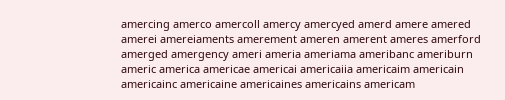amercing amerco amercoll amercy amercyed amerd amere amered amerei amereiaments amerement ameren amerent ameres amerford amerged amergency ameri ameria ameriama ameribanc ameriburn americ america americae americai americaiia americaim americain americainc americaine americaines americains americam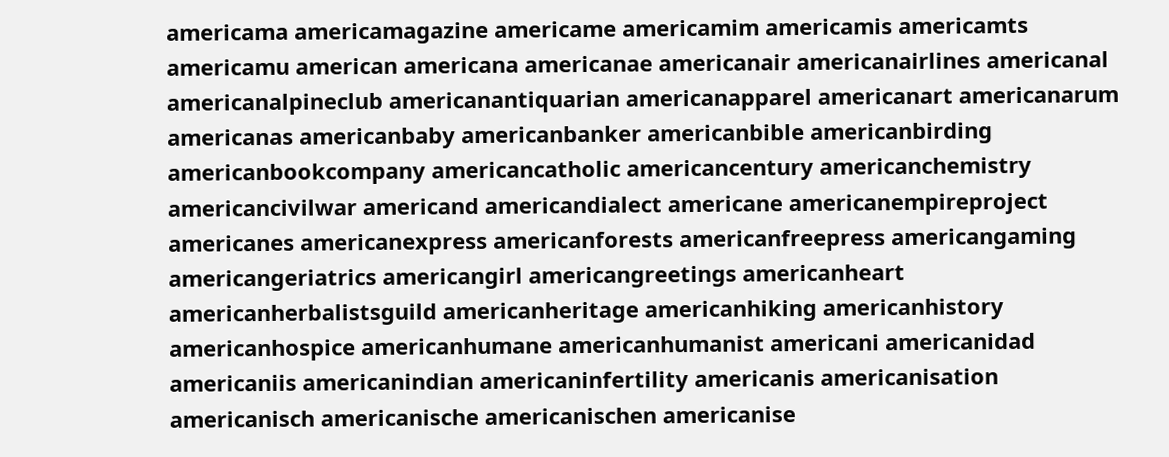americama americamagazine americame americamim americamis americamts americamu american americana americanae americanair americanairlines americanal americanalpineclub americanantiquarian americanapparel americanart americanarum americanas americanbaby americanbanker americanbible americanbirding americanbookcompany americancatholic americancentury americanchemistry americancivilwar americand americandialect americane americanempireproject americanes americanexpress americanforests americanfreepress americangaming americangeriatrics americangirl americangreetings americanheart americanherbalistsguild americanheritage americanhiking americanhistory americanhospice americanhumane americanhumanist americani americanidad americaniis americanindian americaninfertility americanis americanisation americanisch americanische americanischen americanise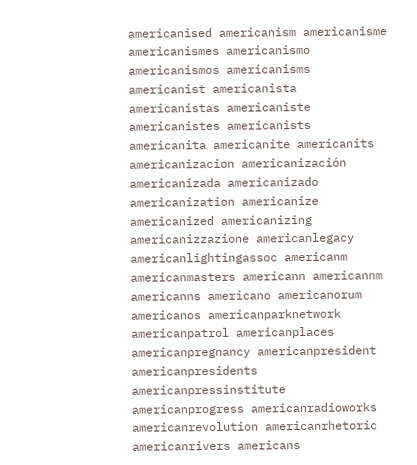americanised americanism americanisme americanismes americanismo americanismos americanisms americanist americanista americanistas americaniste americanistes americanists americanita americanite americanits americanizacion americanización americanizada americanizado americanization americanize americanized americanizing americanizzazione americanlegacy americanlightingassoc americanm americanmasters americann americannm americanns americano americanorum americanos americanparknetwork americanpatrol americanplaces americanpregnancy americanpresident americanpresidents americanpressinstitute americanprogress americanradioworks americanrevolution americanrhetoric americanrivers americans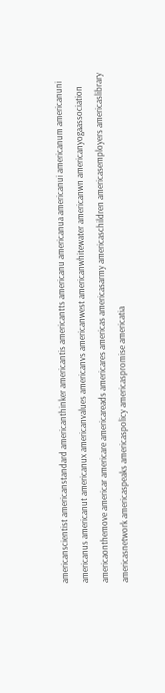americanscientist americanstandard americanthinker americantis americantts americanu americanua americanui americanum americanuni americanus americanut americanux americanvalues americanvs americanwest americanwhitewater americanwn americanyogaassociation americaonthemove americar americare americareads americares americas americasarmy americaschildren americasemployers americaslibrary americasnetwork americaspeaks americaspolicy americaspromise americatia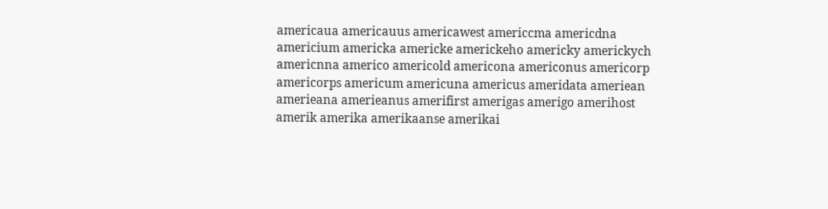americaua americauus americawest americcma americdna americium americka americke americkeho americky americkych americnna americo americold americona americonus americorp americorps americum americuna americus ameridata ameriean amerieana amerieanus amerifirst amerigas amerigo amerihost amerik amerika amerikaanse amerikai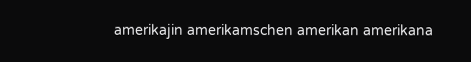amerikajin amerikamschen amerikan amerikana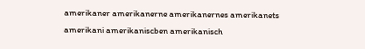amerikaner amerikanerne amerikanernes amerikanets amerikani amerikaniscben amerikanisch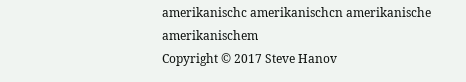amerikanischc amerikanischcn amerikanische amerikanischem
Copyright © 2017 Steve Hanov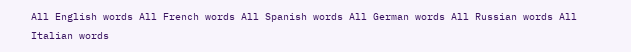All English words All French words All Spanish words All German words All Russian words All Italian words